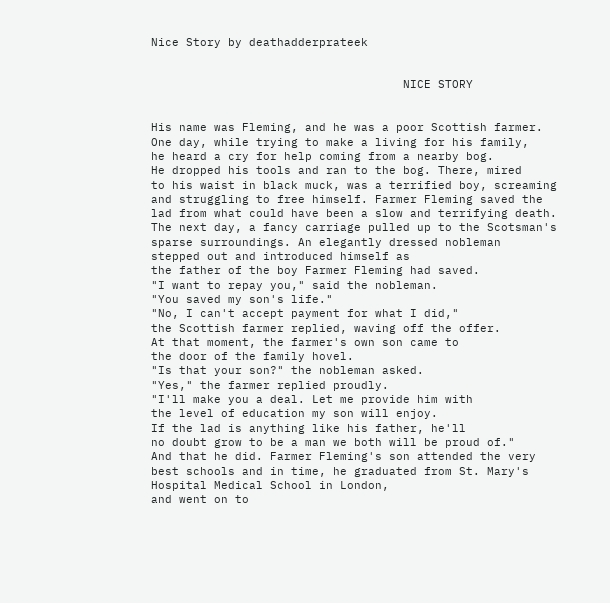Nice Story by deathadderprateek


                                    NICE STORY


His name was Fleming, and he was a poor Scottish farmer.
One day, while trying to make a living for his family,
he heard a cry for help coming from a nearby bog.
He dropped his tools and ran to the bog. There, mired
to his waist in black muck, was a terrified boy, screaming
and struggling to free himself. Farmer Fleming saved the
lad from what could have been a slow and terrifying death.
The next day, a fancy carriage pulled up to the Scotsman's
sparse surroundings. An elegantly dressed nobleman
stepped out and introduced himself as
the father of the boy Farmer Fleming had saved.
"I want to repay you," said the nobleman.
"You saved my son's life."
"No, I can't accept payment for what I did,"
the Scottish farmer replied, waving off the offer.
At that moment, the farmer's own son came to
the door of the family hovel.
"Is that your son?" the nobleman asked.
"Yes," the farmer replied proudly.
"I'll make you a deal. Let me provide him with
the level of education my son will enjoy.
If the lad is anything like his father, he'll
no doubt grow to be a man we both will be proud of."
And that he did. Farmer Fleming's son attended the very
best schools and in time, he graduated from St. Mary's
Hospital Medical School in London,
and went on to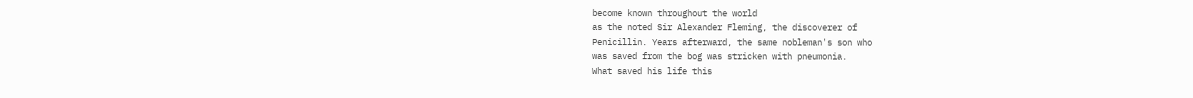become known throughout the world
as the noted Sir Alexander Fleming, the discoverer of
Penicillin. Years afterward, the same nobleman's son who
was saved from the bog was stricken with pneumonia.
What saved his life this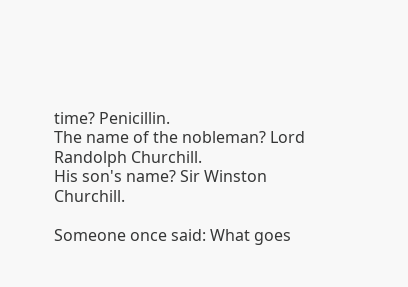time? Penicillin.
The name of the nobleman? Lord Randolph Churchill.
His son's name? Sir Winston Churchill.

Someone once said: What goes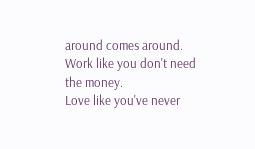around comes around.
Work like you don't need the money.
Love like you've never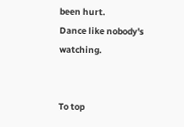been hurt.
Dance like nobody's watching.


To top